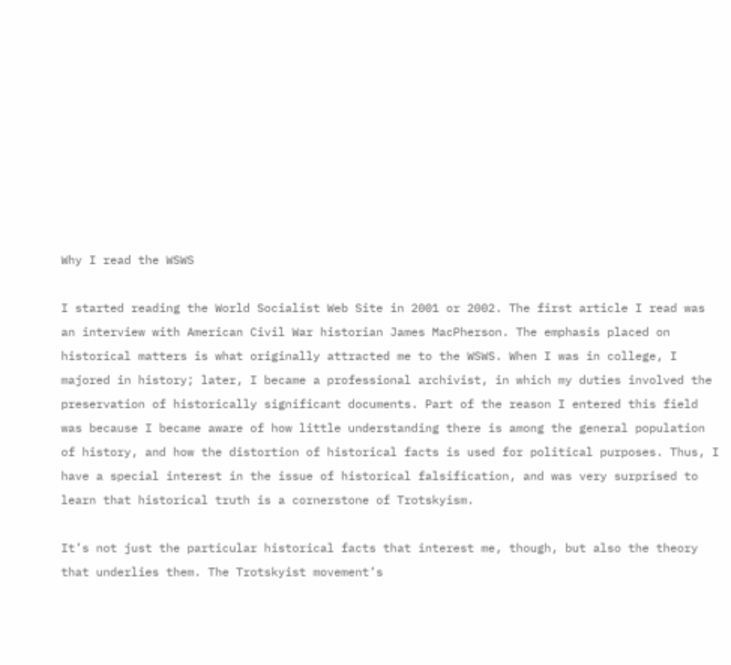Why I read the WSWS

I started reading the World Socialist Web Site in 2001 or 2002. The first article I read was an interview with American Civil War historian James MacPherson. The emphasis placed on historical matters is what originally attracted me to the WSWS. When I was in college, I majored in history; later, I became a professional archivist, in which my duties involved the preservation of historically significant documents. Part of the reason I entered this field was because I became aware of how little understanding there is among the general population of history, and how the distortion of historical facts is used for political purposes. Thus, I have a special interest in the issue of historical falsification, and was very surprised to learn that historical truth is a cornerstone of Trotskyism.

It’s not just the particular historical facts that interest me, though, but also the theory that underlies them. The Trotskyist movement’s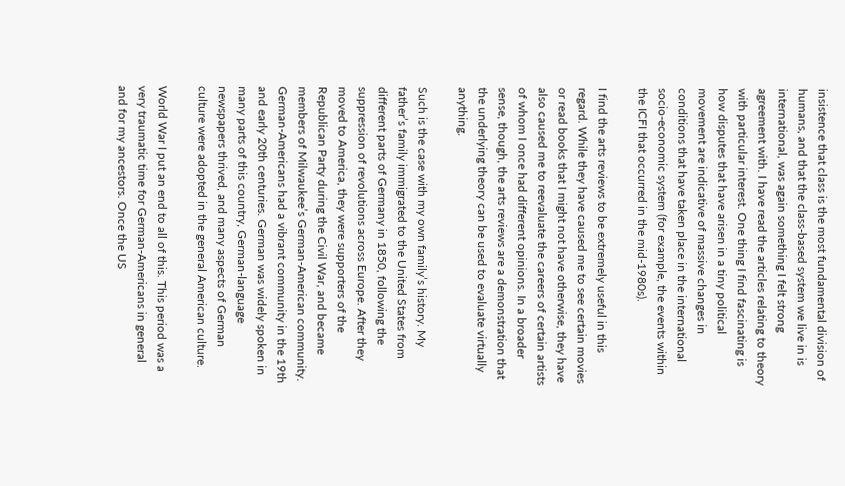insistence that class is the most fundamental division of humans, and that the class-based system we live in is international, was again something I felt strong agreement with. I have read the articles relating to theory with particular interest. One thing I find fascinating is how disputes that have arisen in a tiny political movement are indicative of massive changes in conditions that have taken place in the international socio-economic system (for example, the events within the ICFI that occurred in the mid-1980s).

I find the arts reviews to be extremely useful in this regard. While they have caused me to see certain movies or read books that I might not have otherwise, they have also caused me to reevaluate the careers of certain artists of whom I once had different opinions. In a broader sense, though, the arts reviews are a demonstration that the underlying theory can be used to evaluate virtually anything.

Such is the case with my own family’s history. My father’s family immigrated to the United States from different parts of Germany in 1850, following the suppression of revolutions across Europe. After they moved to America, they were supporters of the Republican Party during the Civil War, and became members of Milwaukee’s German-American community. German-Americans had a vibrant community in the 19th and early 20th centuries. German was widely spoken in many parts of this country, German-language newspapers thrived, and many aspects of German culture were adopted in the general American culture.

World War I put an end to all of this. This period was a very traumatic time for German-Americans in general and for my ancestors. Once the US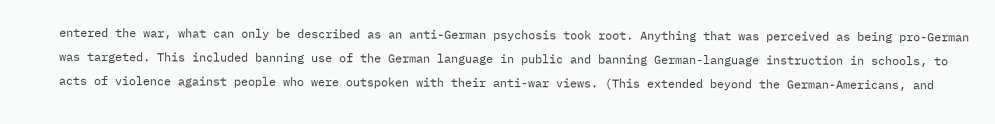entered the war, what can only be described as an anti-German psychosis took root. Anything that was perceived as being pro-German was targeted. This included banning use of the German language in public and banning German-language instruction in schools, to acts of violence against people who were outspoken with their anti-war views. (This extended beyond the German-Americans, and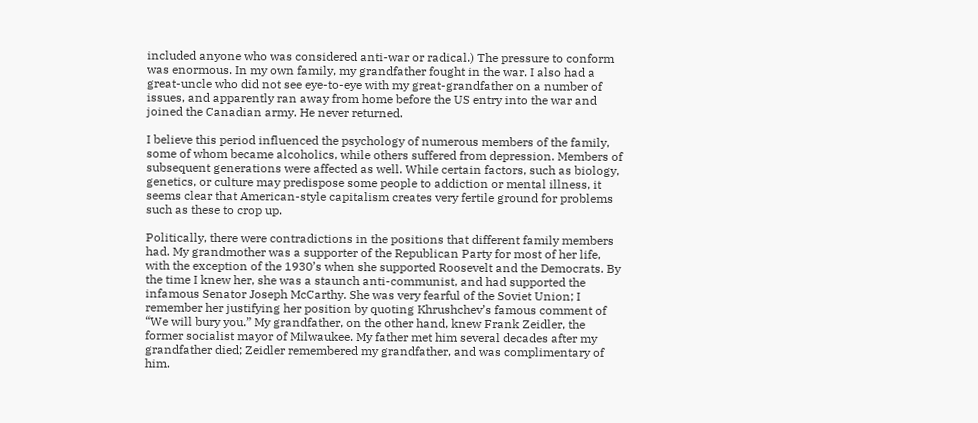included anyone who was considered anti-war or radical.) The pressure to conform was enormous. In my own family, my grandfather fought in the war. I also had a great-uncle who did not see eye-to-eye with my great-grandfather on a number of issues, and apparently ran away from home before the US entry into the war and joined the Canadian army. He never returned.

I believe this period influenced the psychology of numerous members of the family, some of whom became alcoholics, while others suffered from depression. Members of subsequent generations were affected as well. While certain factors, such as biology, genetics, or culture may predispose some people to addiction or mental illness, it seems clear that American-style capitalism creates very fertile ground for problems such as these to crop up.

Politically, there were contradictions in the positions that different family members had. My grandmother was a supporter of the Republican Party for most of her life, with the exception of the 1930’s when she supported Roosevelt and the Democrats. By the time I knew her, she was a staunch anti-communist, and had supported the infamous Senator Joseph McCarthy. She was very fearful of the Soviet Union; I remember her justifying her position by quoting Khrushchev’s famous comment of “We will bury you.” My grandfather, on the other hand, knew Frank Zeidler, the former socialist mayor of Milwaukee. My father met him several decades after my grandfather died; Zeidler remembered my grandfather, and was complimentary of him.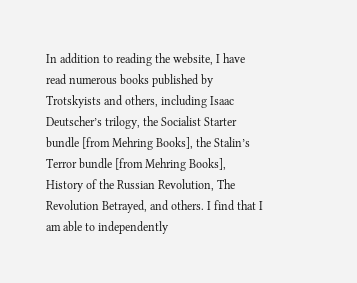In addition to reading the website, I have read numerous books published by Trotskyists and others, including Isaac Deutscher’s trilogy, the Socialist Starter bundle [from Mehring Books], the Stalin’s Terror bundle [from Mehring Books], History of the Russian Revolution, The Revolution Betrayed, and others. I find that I am able to independently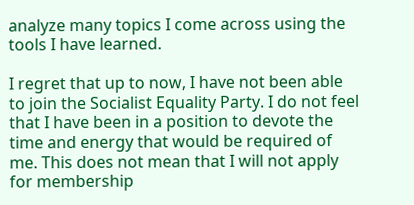analyze many topics I come across using the tools I have learned.

I regret that up to now, I have not been able to join the Socialist Equality Party. I do not feel that I have been in a position to devote the time and energy that would be required of me. This does not mean that I will not apply for membership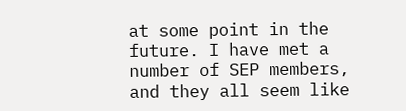at some point in the future. I have met a number of SEP members, and they all seem like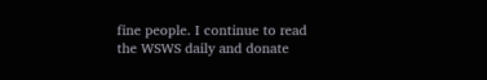fine people. I continue to read the WSWS daily and donate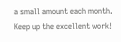a small amount each month. Keep up the excellent work!